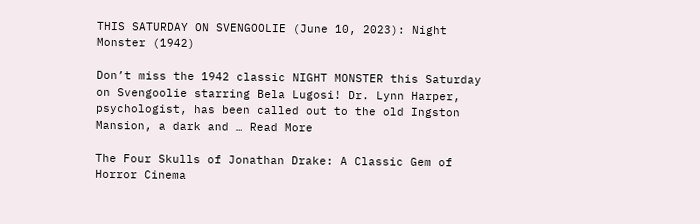THIS SATURDAY ON SVENGOOLIE (June 10, 2023): Night Monster (1942)

Don’t miss the 1942 classic NIGHT MONSTER this Saturday on Svengoolie starring Bela Lugosi! Dr. Lynn Harper, psychologist, has been called out to the old Ingston Mansion, a dark and … Read More

The Four Skulls of Jonathan Drake: A Classic Gem of Horror Cinema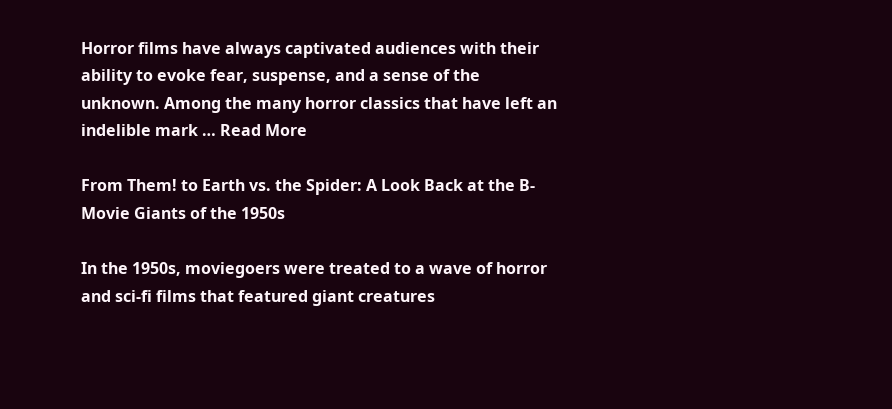Horror films have always captivated audiences with their ability to evoke fear, suspense, and a sense of the unknown. Among the many horror classics that have left an indelible mark … Read More

From Them! to Earth vs. the Spider: A Look Back at the B-Movie Giants of the 1950s

In the 1950s, moviegoers were treated to a wave of horror and sci-fi films that featured giant creatures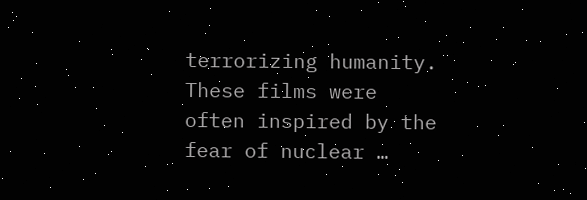terrorizing humanity. These films were often inspired by the fear of nuclear …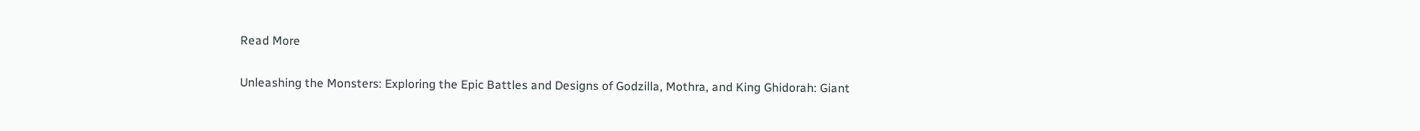Read More

Unleashing the Monsters: Exploring the Epic Battles and Designs of Godzilla, Mothra, and King Ghidorah: Giant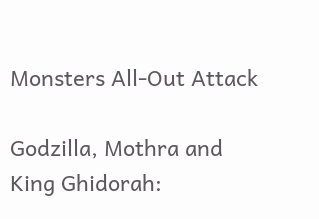Monsters All-Out Attack

Godzilla, Mothra and King Ghidorah: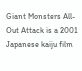Giant Monsters All-Out Attack is a 2001 Japanese kaiju film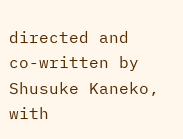directed and co-written by Shusuke Kaneko, with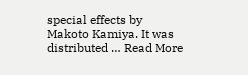special effects by Makoto Kamiya. It was distributed … Read More